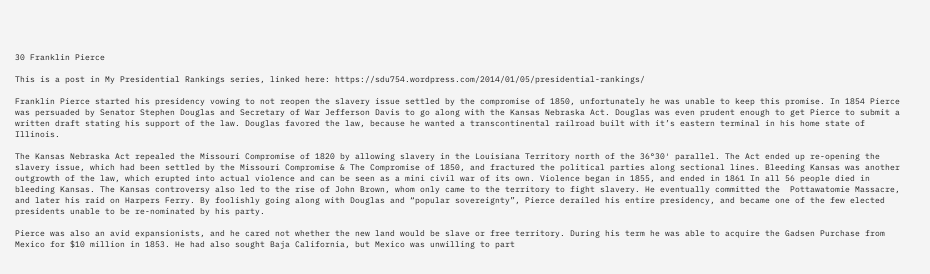30 Franklin Pierce

This is a post in My Presidential Rankings series, linked here: https://sdu754.wordpress.com/2014/01/05/presidential-rankings/

Franklin Pierce started his presidency vowing to not reopen the slavery issue settled by the compromise of 1850, unfortunately he was unable to keep this promise. In 1854 Pierce was persuaded by Senator Stephen Douglas and Secretary of War Jefferson Davis to go along with the Kansas Nebraska Act. Douglas was even prudent enough to get Pierce to submit a written draft stating his support of the law. Douglas favored the law, because he wanted a transcontinental railroad built with it’s eastern terminal in his home state of Illinois.

The Kansas Nebraska Act repealed the Missouri Compromise of 1820 by allowing slavery in the Louisiana Territory north of the 36°30′ parallel. The Act ended up re-opening the slavery issue, which had been settled by the Missouri Compromise & The Compromise of 1850, and fractured the political parties along sectional lines. Bleeding Kansas was another outgrowth of the law, which erupted into actual violence and can be seen as a mini civil war of its own. Violence began in 1855, and ended in 1861 In all 56 people died in bleeding Kansas. The Kansas controversy also led to the rise of John Brown, whom only came to the territory to fight slavery. He eventually committed the  Pottawatomie Massacre, and later his raid on Harpers Ferry. By foolishly going along with Douglas and “popular sovereignty”, Pierce derailed his entire presidency, and became one of the few elected presidents unable to be re-nominated by his party.

Pierce was also an avid expansionists, and he cared not whether the new land would be slave or free territory. During his term he was able to acquire the Gadsen Purchase from Mexico for $10 million in 1853. He had also sought Baja California, but Mexico was unwilling to part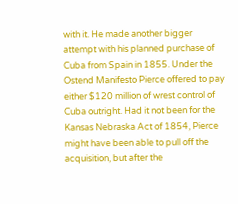with it. He made another bigger attempt with his planned purchase of Cuba from Spain in 1855. Under the  Ostend Manifesto Pierce offered to pay either $120 million of wrest control of Cuba outright. Had it not been for the Kansas Nebraska Act of 1854, Pierce might have been able to pull off the acquisition, but after the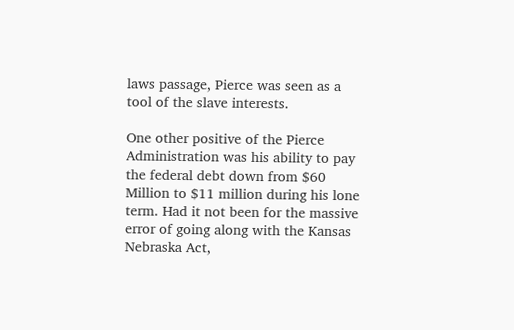laws passage, Pierce was seen as a tool of the slave interests.

One other positive of the Pierce Administration was his ability to pay the federal debt down from $60 Million to $11 million during his lone term. Had it not been for the massive error of going along with the Kansas Nebraska Act,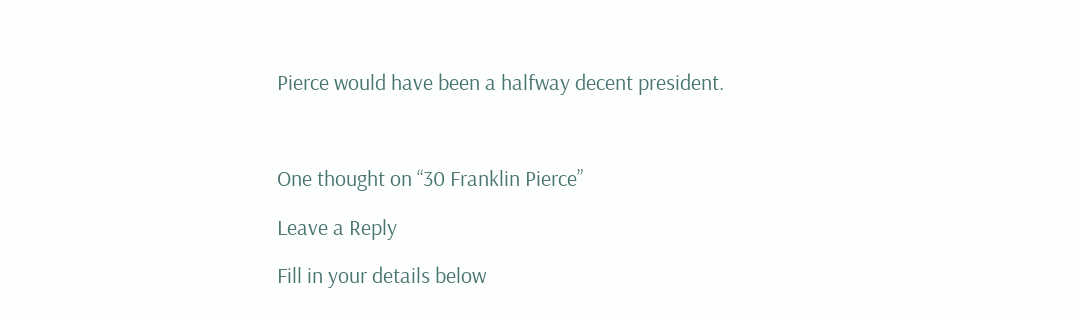Pierce would have been a halfway decent president.



One thought on “30 Franklin Pierce”

Leave a Reply

Fill in your details below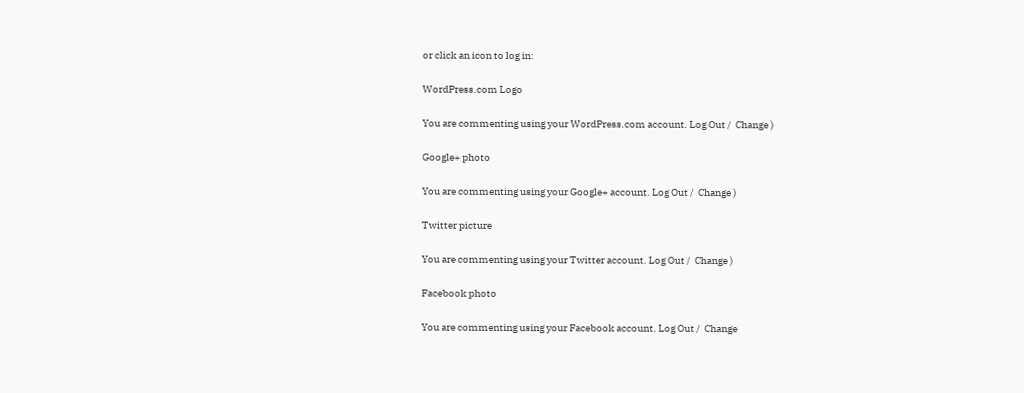or click an icon to log in:

WordPress.com Logo

You are commenting using your WordPress.com account. Log Out /  Change )

Google+ photo

You are commenting using your Google+ account. Log Out /  Change )

Twitter picture

You are commenting using your Twitter account. Log Out /  Change )

Facebook photo

You are commenting using your Facebook account. Log Out /  Change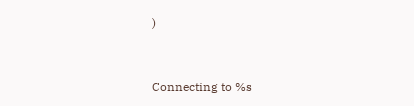)


Connecting to %s